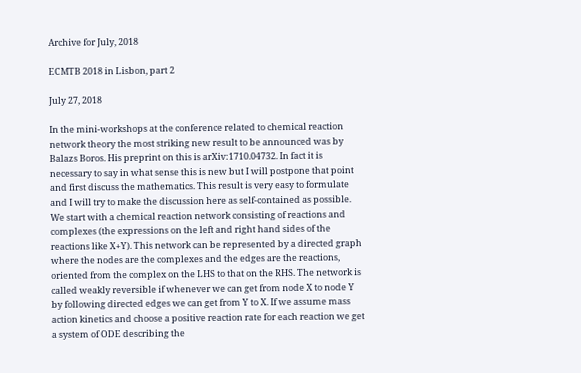Archive for July, 2018

ECMTB 2018 in Lisbon, part 2

July 27, 2018

In the mini-workshops at the conference related to chemical reaction network theory the most striking new result to be announced was by Balazs Boros. His preprint on this is arXiv:1710.04732. In fact it is necessary to say in what sense this is new but I will postpone that point and first discuss the mathematics. This result is very easy to formulate and I will try to make the discussion here as self-contained as possible. We start with a chemical reaction network consisting of reactions and complexes (the expressions on the left and right hand sides of the reactions like X+Y). This network can be represented by a directed graph where the nodes are the complexes and the edges are the reactions, oriented from the complex on the LHS to that on the RHS. The network is called weakly reversible if whenever we can get from node X to node Y by following directed edges we can get from Y to X. If we assume mass action kinetics and choose a positive reaction rate for each reaction we get a system of ODE describing the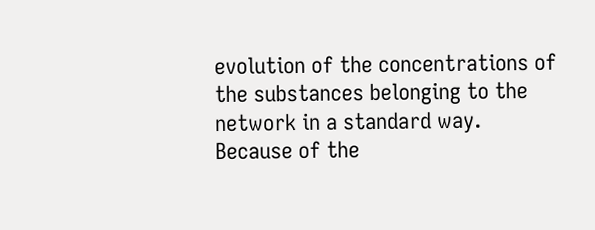evolution of the concentrations of the substances belonging to the network in a standard way. Because of the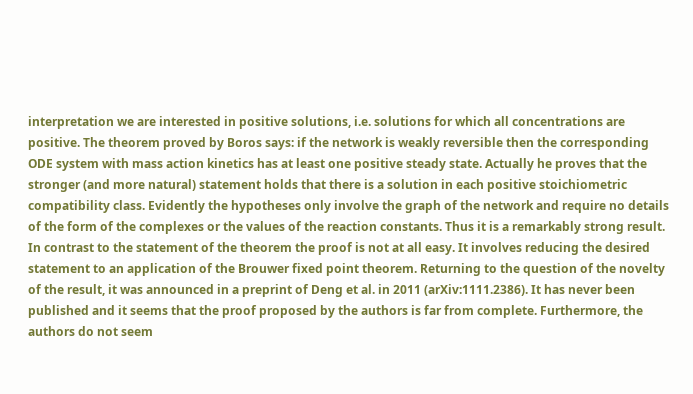interpretation we are interested in positive solutions, i.e. solutions for which all concentrations are positive. The theorem proved by Boros says: if the network is weakly reversible then the corresponding ODE system with mass action kinetics has at least one positive steady state. Actually he proves that the stronger (and more natural) statement holds that there is a solution in each positive stoichiometric compatibility class. Evidently the hypotheses only involve the graph of the network and require no details of the form of the complexes or the values of the reaction constants. Thus it is a remarkably strong result. In contrast to the statement of the theorem the proof is not at all easy. It involves reducing the desired statement to an application of the Brouwer fixed point theorem. Returning to the question of the novelty of the result, it was announced in a preprint of Deng et al. in 2011 (arXiv:1111.2386). It has never been published and it seems that the proof proposed by the authors is far from complete. Furthermore, the authors do not seem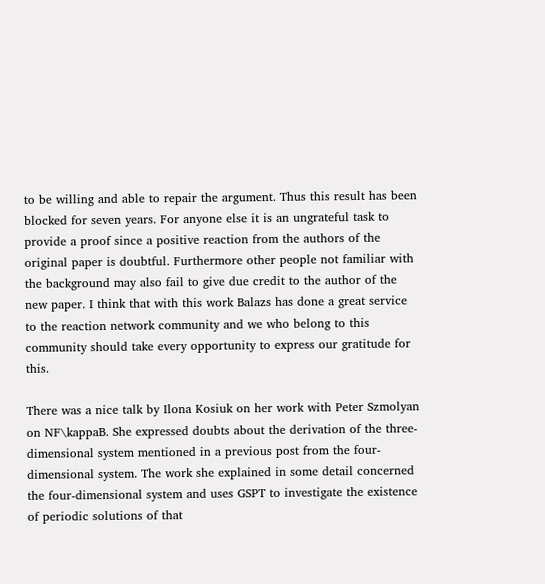to be willing and able to repair the argument. Thus this result has been blocked for seven years. For anyone else it is an ungrateful task to provide a proof since a positive reaction from the authors of the original paper is doubtful. Furthermore other people not familiar with the background may also fail to give due credit to the author of the new paper. I think that with this work Balazs has done a great service to the reaction network community and we who belong to this community should take every opportunity to express our gratitude for this.

There was a nice talk by Ilona Kosiuk on her work with Peter Szmolyan on NF\kappaB. She expressed doubts about the derivation of the three-dimensional system mentioned in a previous post from the four-dimensional system. The work she explained in some detail concerned the four-dimensional system and uses GSPT to investigate the existence of periodic solutions of that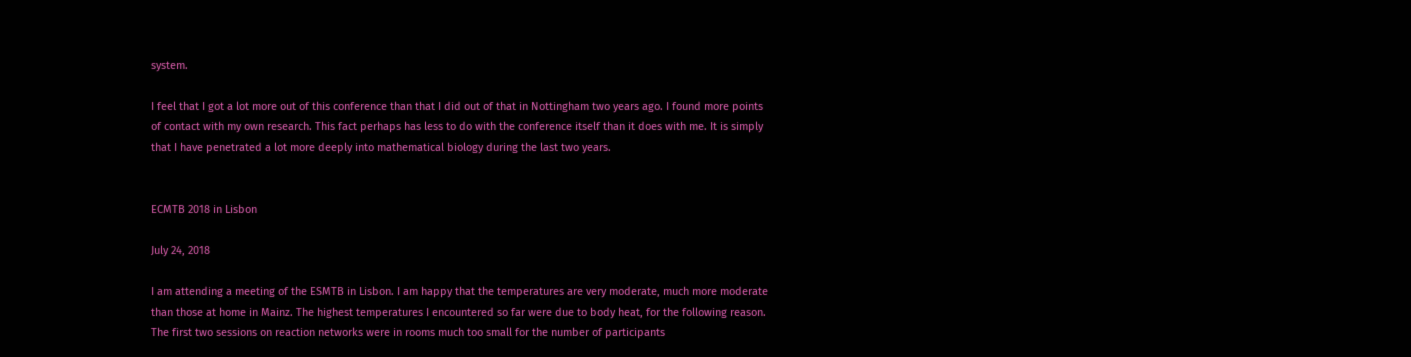system.

I feel that I got a lot more out of this conference than that I did out of that in Nottingham two years ago. I found more points of contact with my own research. This fact perhaps has less to do with the conference itself than it does with me. It is simply that I have penetrated a lot more deeply into mathematical biology during the last two years.


ECMTB 2018 in Lisbon

July 24, 2018

I am attending a meeting of the ESMTB in Lisbon. I am happy that the temperatures are very moderate, much more moderate than those at home in Mainz. The highest temperatures I encountered so far were due to body heat, for the following reason. The first two sessions on reaction networks were in rooms much too small for the number of participants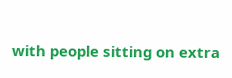with people sitting on extra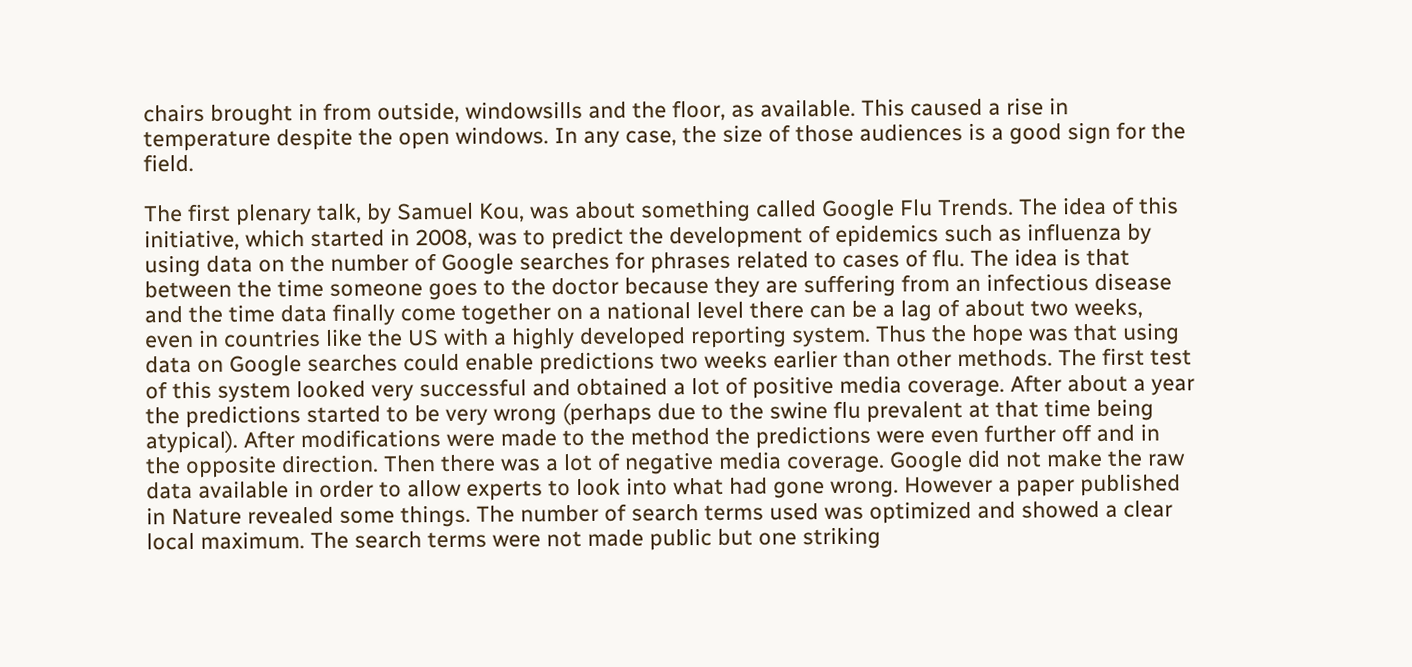chairs brought in from outside, windowsills and the floor, as available. This caused a rise in temperature despite the open windows. In any case, the size of those audiences is a good sign for the field.

The first plenary talk, by Samuel Kou, was about something called Google Flu Trends. The idea of this initiative, which started in 2008, was to predict the development of epidemics such as influenza by using data on the number of Google searches for phrases related to cases of flu. The idea is that between the time someone goes to the doctor because they are suffering from an infectious disease and the time data finally come together on a national level there can be a lag of about two weeks, even in countries like the US with a highly developed reporting system. Thus the hope was that using data on Google searches could enable predictions two weeks earlier than other methods. The first test of this system looked very successful and obtained a lot of positive media coverage. After about a year the predictions started to be very wrong (perhaps due to the swine flu prevalent at that time being atypical). After modifications were made to the method the predictions were even further off and in the opposite direction. Then there was a lot of negative media coverage. Google did not make the raw data available in order to allow experts to look into what had gone wrong. However a paper published in Nature revealed some things. The number of search terms used was optimized and showed a clear local maximum. The search terms were not made public but one striking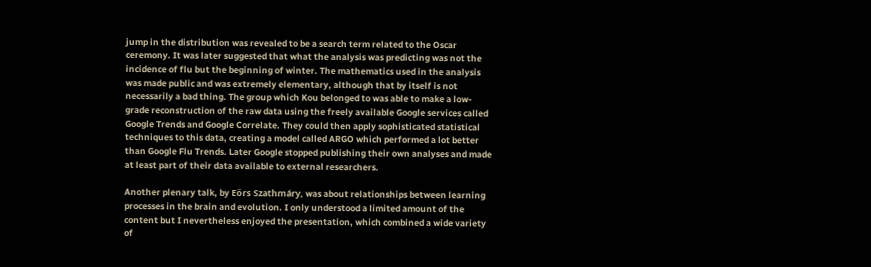jump in the distribution was revealed to be a search term related to the Oscar ceremony. It was later suggested that what the analysis was predicting was not the incidence of flu but the beginning of winter. The mathematics used in the analysis was made public and was extremely elementary, although that by itself is not necessarily a bad thing. The group which Kou belonged to was able to make a low-grade reconstruction of the raw data using the freely available Google services called Google Trends and Google Correlate. They could then apply sophisticated statistical techniques to this data, creating a model called ARGO which performed a lot better than Google Flu Trends. Later Google stopped publishing their own analyses and made at least part of their data available to external researchers.

Another plenary talk, by Eörs Szathmáry, was about relationships between learning processes in the brain and evolution. I only understood a limited amount of the content but I nevertheless enjoyed the presentation, which combined a wide variety of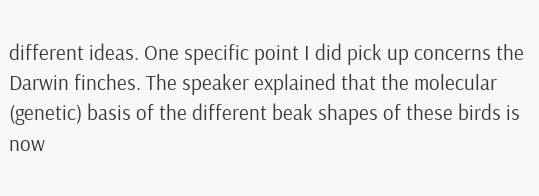different ideas. One specific point I did pick up concerns the Darwin finches. The speaker explained that the molecular (genetic) basis of the different beak shapes of these birds is now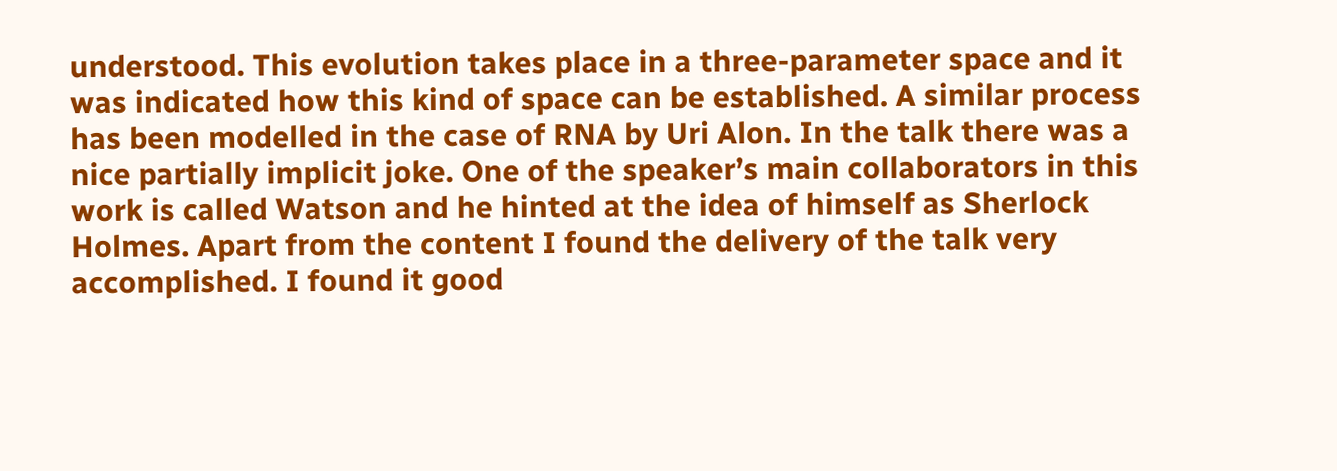understood. This evolution takes place in a three-parameter space and it was indicated how this kind of space can be established. A similar process has been modelled in the case of RNA by Uri Alon. In the talk there was a nice partially implicit joke. One of the speaker’s main collaborators in this work is called Watson and he hinted at the idea of himself as Sherlock Holmes. Apart from the content I found the delivery of the talk very accomplished. I found it good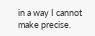in a way I cannot make precise.